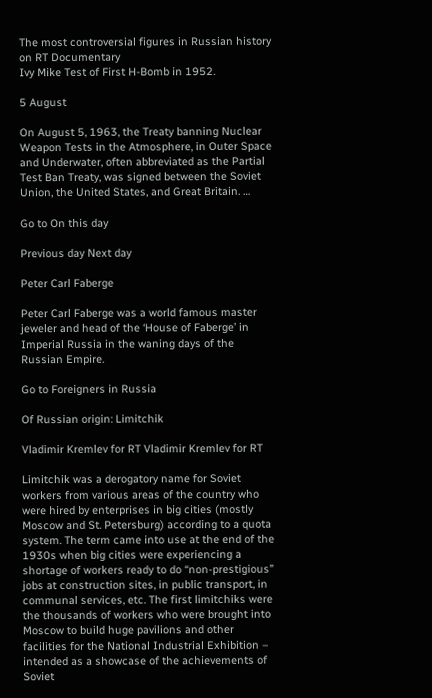The most controversial figures in Russian history on RT Documentary
Ivy Mike Test of First H-Bomb in 1952.

5 August

On August 5, 1963, the Treaty banning Nuclear Weapon Tests in the Atmosphere, in Outer Space and Underwater, often abbreviated as the Partial Test Ban Treaty, was signed between the Soviet Union, the United States, and Great Britain. …

Go to On this day

Previous day Next day

Peter Carl Faberge

Peter Carl Faberge was a world famous master jeweler and head of the ‘House of Faberge’ in Imperial Russia in the waning days of the Russian Empire.

Go to Foreigners in Russia

Of Russian origin: Limitchik

Vladimir Kremlev for RT Vladimir Kremlev for RT

Limitchik was a derogatory name for Soviet workers from various areas of the country who were hired by enterprises in big cities (mostly Moscow and St. Petersburg) according to a quota system. The term came into use at the end of the 1930s when big cities were experiencing a shortage of workers ready to do “non-prestigious” jobs at construction sites, in public transport, in communal services, etc. The first limitchiks were the thousands of workers who were brought into Moscow to build huge pavilions and other facilities for the National Industrial Exhibition – intended as a showcase of the achievements of Soviet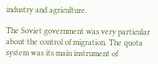industry and agriculture.

The Soviet government was very particular about the control of migration. The quota system was its main instrument of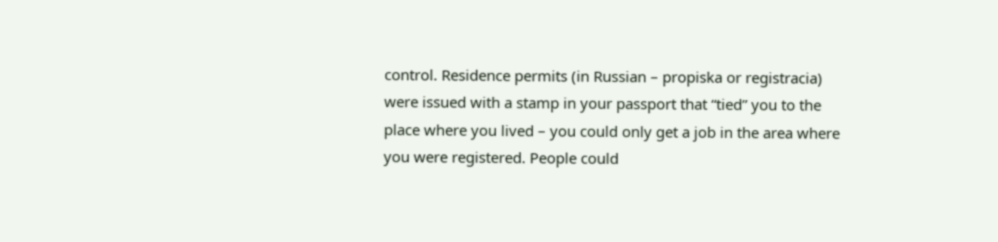control. Residence permits (in Russian – propiska or registracia) were issued with a stamp in your passport that “tied” you to the place where you lived – you could only get a job in the area where you were registered. People could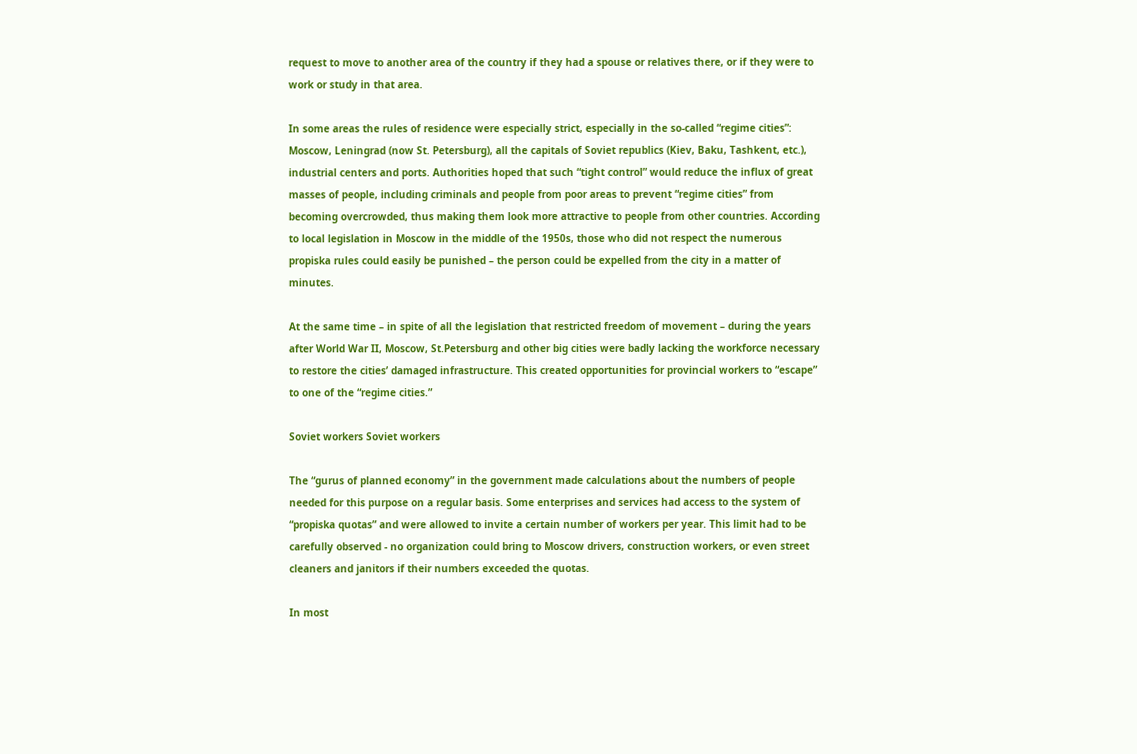request to move to another area of the country if they had a spouse or relatives there, or if they were to work or study in that area.

In some areas the rules of residence were especially strict, especially in the so-called “regime cities”: Moscow, Leningrad (now St. Petersburg), all the capitals of Soviet republics (Kiev, Baku, Tashkent, etc.), industrial centers and ports. Authorities hoped that such “tight control” would reduce the influx of great masses of people, including criminals and people from poor areas to prevent “regime cities” from becoming overcrowded, thus making them look more attractive to people from other countries. According to local legislation in Moscow in the middle of the 1950s, those who did not respect the numerous propiska rules could easily be punished – the person could be expelled from the city in a matter of minutes.

At the same time – in spite of all the legislation that restricted freedom of movement – during the years after World War II, Moscow, St.Petersburg and other big cities were badly lacking the workforce necessary to restore the cities’ damaged infrastructure. This created opportunities for provincial workers to “escape” to one of the “regime cities.”

Soviet workers Soviet workers

The “gurus of planned economy” in the government made calculations about the numbers of people needed for this purpose on a regular basis. Some enterprises and services had access to the system of “propiska quotas” and were allowed to invite a certain number of workers per year. This limit had to be carefully observed - no organization could bring to Moscow drivers, construction workers, or even street cleaners and janitors if their numbers exceeded the quotas.

In most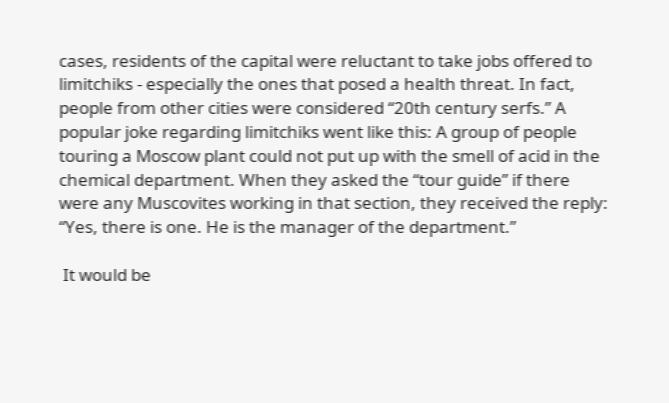cases, residents of the capital were reluctant to take jobs offered to limitchiks - especially the ones that posed a health threat. In fact, people from other cities were considered “20th century serfs.” A popular joke regarding limitchiks went like this: A group of people touring a Moscow plant could not put up with the smell of acid in the chemical department. When they asked the “tour guide” if there were any Muscovites working in that section, they received the reply: “Yes, there is one. He is the manager of the department.”

 It would be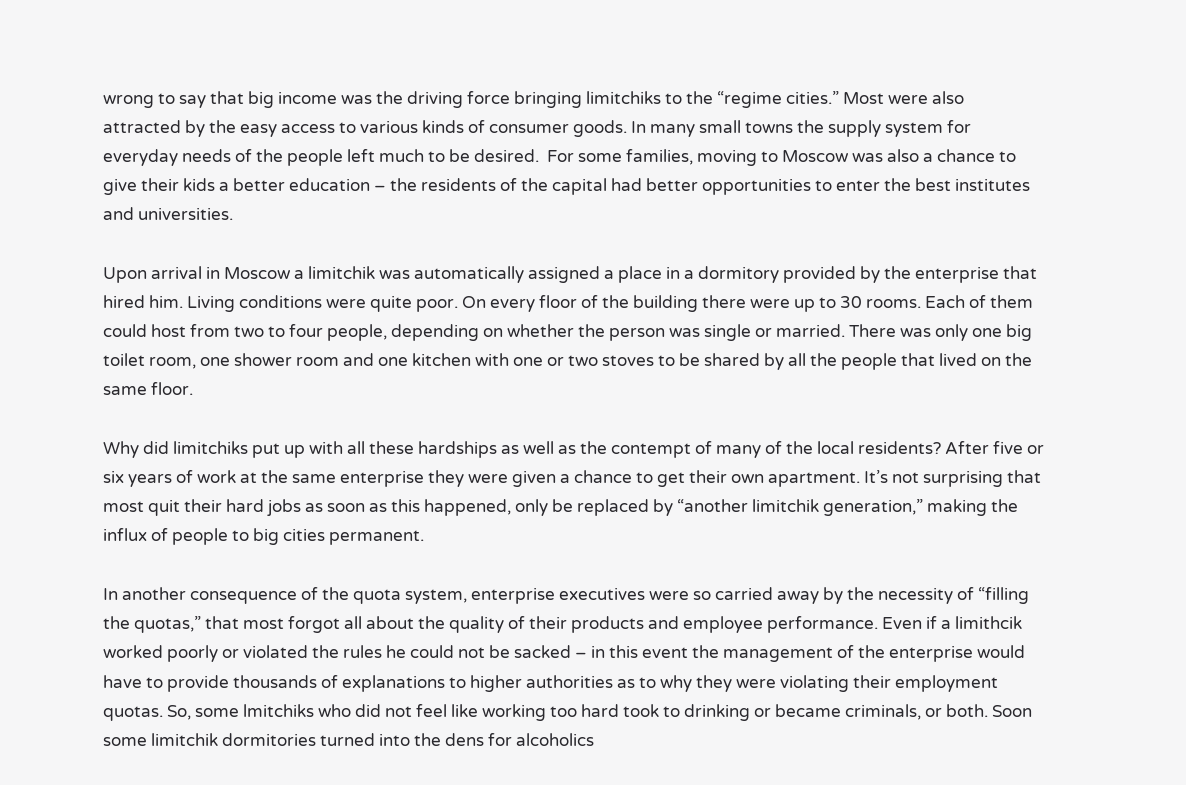wrong to say that big income was the driving force bringing limitchiks to the “regime cities.” Most were also attracted by the easy access to various kinds of consumer goods. In many small towns the supply system for everyday needs of the people left much to be desired.  For some families, moving to Moscow was also a chance to give their kids a better education – the residents of the capital had better opportunities to enter the best institutes and universities.

Upon arrival in Moscow a limitchik was automatically assigned a place in a dormitory provided by the enterprise that hired him. Living conditions were quite poor. On every floor of the building there were up to 30 rooms. Each of them could host from two to four people, depending on whether the person was single or married. There was only one big toilet room, one shower room and one kitchen with one or two stoves to be shared by all the people that lived on the same floor.

Why did limitchiks put up with all these hardships as well as the contempt of many of the local residents? After five or six years of work at the same enterprise they were given a chance to get their own apartment. It’s not surprising that most quit their hard jobs as soon as this happened, only be replaced by “another limitchik generation,” making the influx of people to big cities permanent.

In another consequence of the quota system, enterprise executives were so carried away by the necessity of “filling the quotas,” that most forgot all about the quality of their products and employee performance. Even if a limithcik worked poorly or violated the rules he could not be sacked – in this event the management of the enterprise would have to provide thousands of explanations to higher authorities as to why they were violating their employment quotas. So, some lmitchiks who did not feel like working too hard took to drinking or became criminals, or both. Soon some limitchik dormitories turned into the dens for alcoholics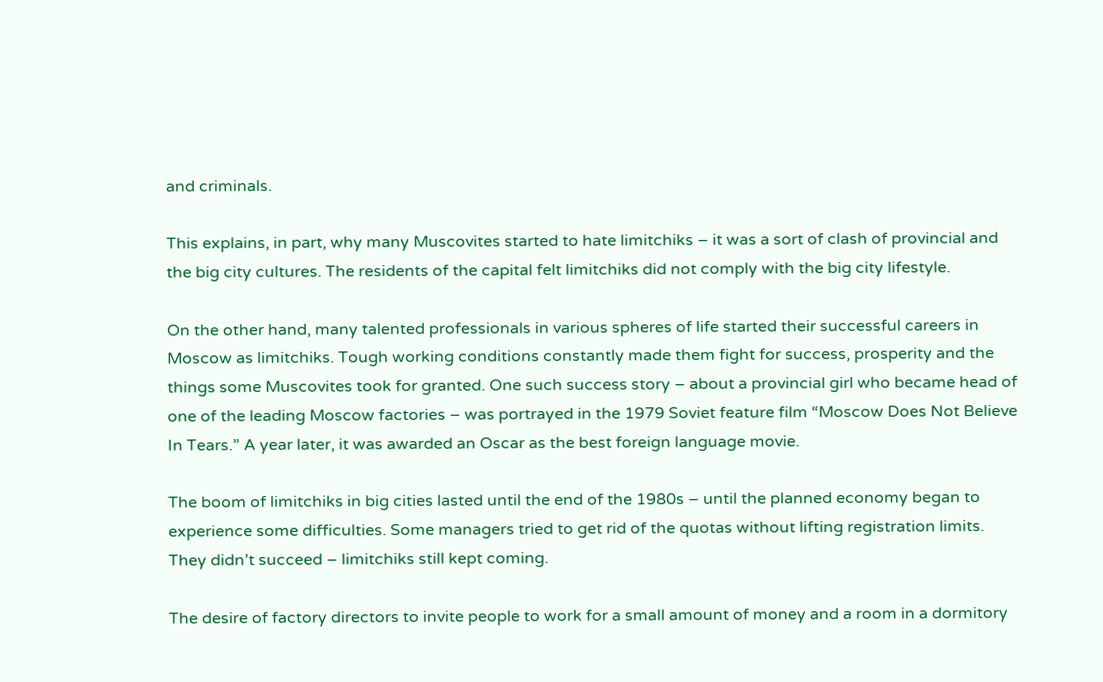and criminals.

This explains, in part, why many Muscovites started to hate limitchiks – it was a sort of clash of provincial and the big city cultures. The residents of the capital felt limitchiks did not comply with the big city lifestyle.

On the other hand, many talented professionals in various spheres of life started their successful careers in Moscow as limitchiks. Tough working conditions constantly made them fight for success, prosperity and the things some Muscovites took for granted. One such success story – about a provincial girl who became head of one of the leading Moscow factories – was portrayed in the 1979 Soviet feature film “Moscow Does Not Believe In Tears.” A year later, it was awarded an Oscar as the best foreign language movie.

The boom of limitchiks in big cities lasted until the end of the 1980s – until the planned economy began to experience some difficulties. Some managers tried to get rid of the quotas without lifting registration limits. They didn’t succeed – limitchiks still kept coming.

The desire of factory directors to invite people to work for a small amount of money and a room in a dormitory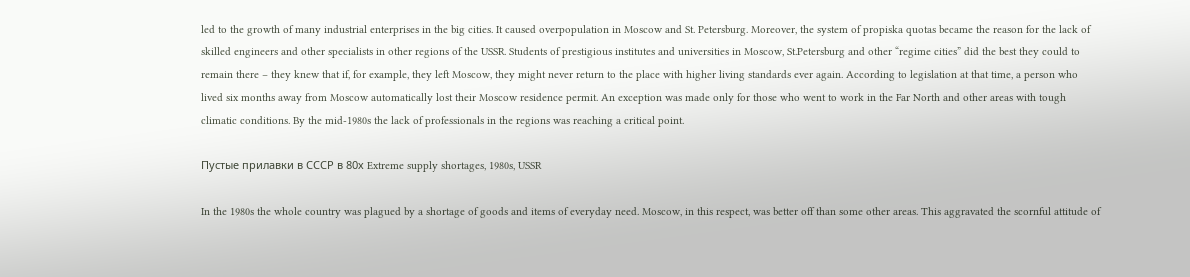led to the growth of many industrial enterprises in the big cities. It caused overpopulation in Moscow and St. Petersburg. Moreover, the system of propiska quotas became the reason for the lack of skilled engineers and other specialists in other regions of the USSR. Students of prestigious institutes and universities in Moscow, St.Petersburg and other “regime cities” did the best they could to remain there – they knew that if, for example, they left Moscow, they might never return to the place with higher living standards ever again. According to legislation at that time, a person who lived six months away from Moscow automatically lost their Moscow residence permit. An exception was made only for those who went to work in the Far North and other areas with tough climatic conditions. By the mid-1980s the lack of professionals in the regions was reaching a critical point.

Пустые прилавки в СССР в 80х Extreme supply shortages, 1980s, USSR

In the 1980s the whole country was plagued by a shortage of goods and items of everyday need. Moscow, in this respect, was better off than some other areas. This aggravated the scornful attitude of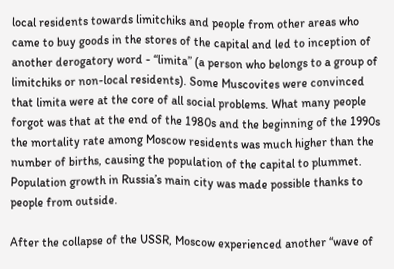local residents towards limitchiks and people from other areas who came to buy goods in the stores of the capital and led to inception of another derogatory word - “limita” (a person who belongs to a group of limitchiks or non-local residents). Some Muscovites were convinced that limita were at the core of all social problems. What many people forgot was that at the end of the 1980s and the beginning of the 1990s the mortality rate among Moscow residents was much higher than the number of births, causing the population of the capital to plummet. Population growth in Russia’s main city was made possible thanks to people from outside.

After the collapse of the USSR, Moscow experienced another “wave of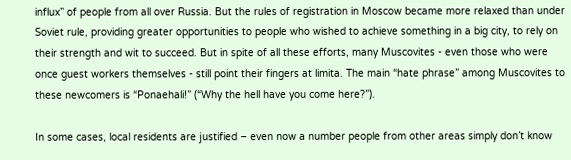influx” of people from all over Russia. But the rules of registration in Moscow became more relaxed than under Soviet rule, providing greater opportunities to people who wished to achieve something in a big city, to rely on their strength and wit to succeed. But in spite of all these efforts, many Muscovites - even those who were once guest workers themselves - still point their fingers at limita. The main “hate phrase” among Muscovites to these newcomers is “Ponaehali!” (“Why the hell have you come here?”).

In some cases, local residents are justified – even now a number people from other areas simply don’t know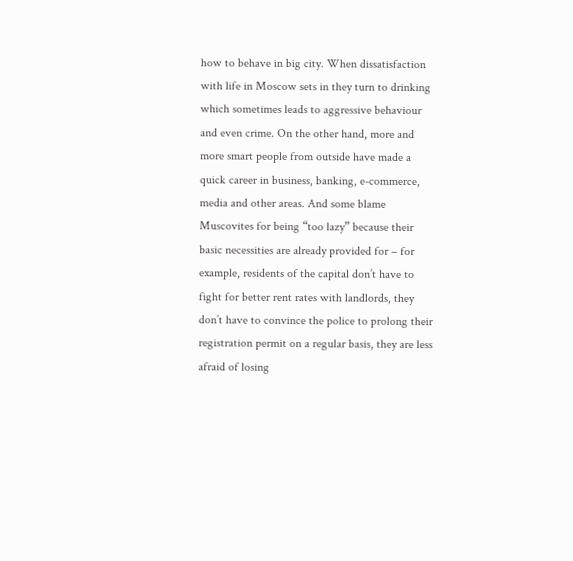how to behave in big city. When dissatisfaction with life in Moscow sets in they turn to drinking which sometimes leads to aggressive behaviour and even crime. On the other hand, more and more smart people from outside have made a quick career in business, banking, e-commerce, media and other areas. And some blame Muscovites for being “too lazy” because their basic necessities are already provided for – for example, residents of the capital don’t have to fight for better rent rates with landlords, they don’t have to convince the police to prolong their registration permit on a regular basis, they are less afraid of losing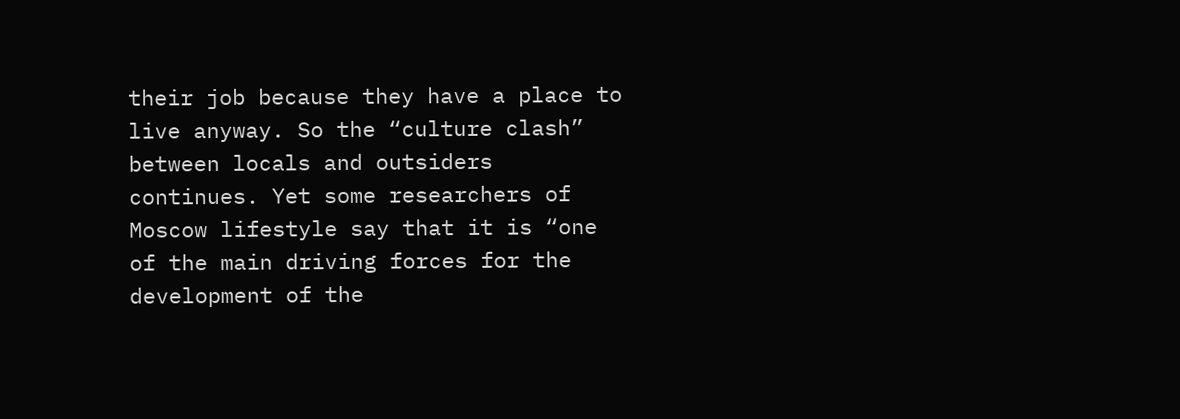their job because they have a place to live anyway. So the “culture clash” between locals and outsiders continues. Yet some researchers of Moscow lifestyle say that it is “one of the main driving forces for the development of the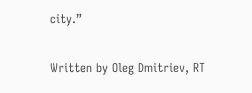city.”

Written by Oleg Dmitriev, RT